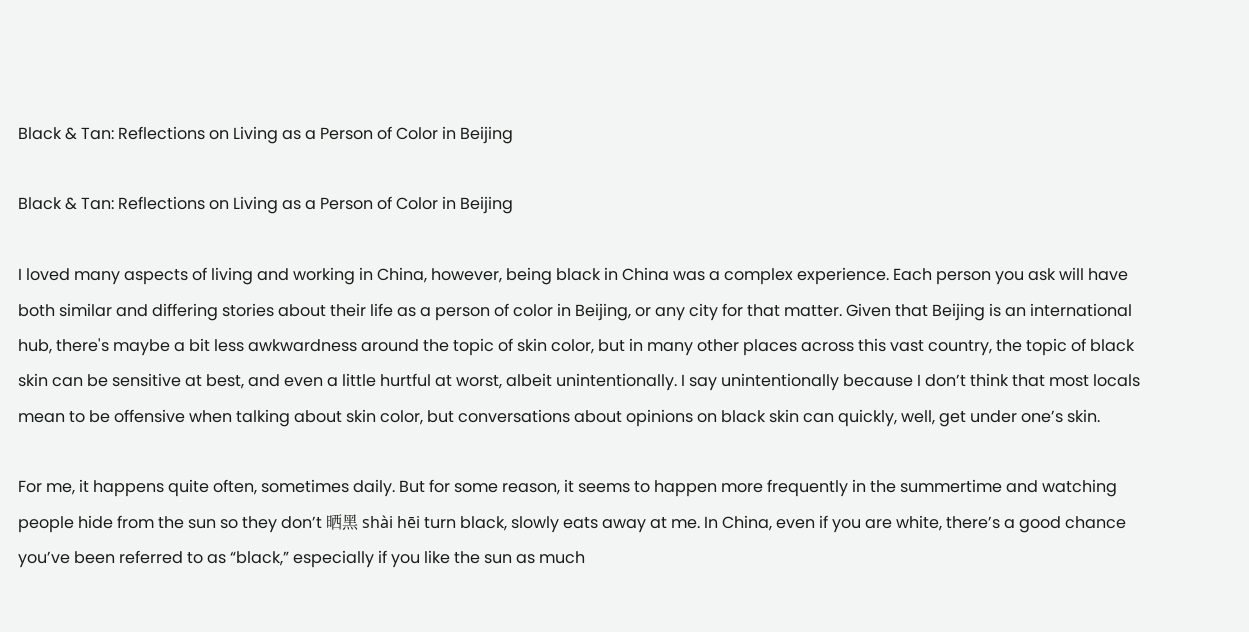Black & Tan: Reflections on Living as a Person of Color in Beijing

Black & Tan: Reflections on Living as a Person of Color in Beijing

I loved many aspects of living and working in China, however, being black in China was a complex experience. Each person you ask will have both similar and differing stories about their life as a person of color in Beijing, or any city for that matter. Given that Beijing is an international hub, there's maybe a bit less awkwardness around the topic of skin color, but in many other places across this vast country, the topic of black skin can be sensitive at best, and even a little hurtful at worst, albeit unintentionally. I say unintentionally because I don’t think that most locals mean to be offensive when talking about skin color, but conversations about opinions on black skin can quickly, well, get under one’s skin.

For me, it happens quite often, sometimes daily. But for some reason, it seems to happen more frequently in the summertime and watching people hide from the sun so they don’t 晒黑 shài hēi turn black, slowly eats away at me. In China, even if you are white, there’s a good chance you’ve been referred to as “black,” especially if you like the sun as much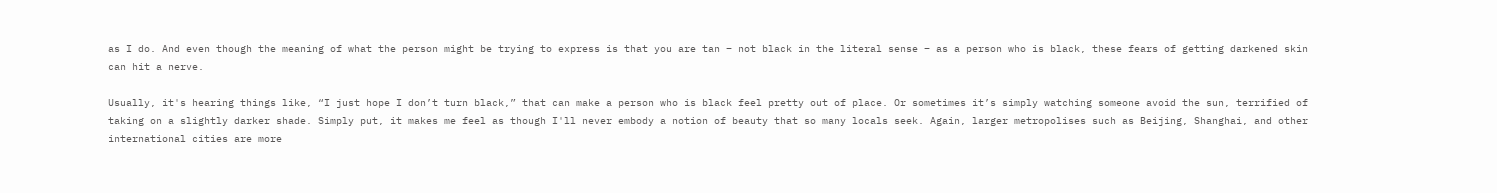as I do. And even though the meaning of what the person might be trying to express is that you are tan – not black in the literal sense – as a person who is black, these fears of getting darkened skin can hit a nerve.

Usually, it's hearing things like, “I just hope I don’t turn black,” that can make a person who is black feel pretty out of place. Or sometimes it’s simply watching someone avoid the sun, terrified of taking on a slightly darker shade. Simply put, it makes me feel as though I'll never embody a notion of beauty that so many locals seek. Again, larger metropolises such as Beijing, Shanghai, and other international cities are more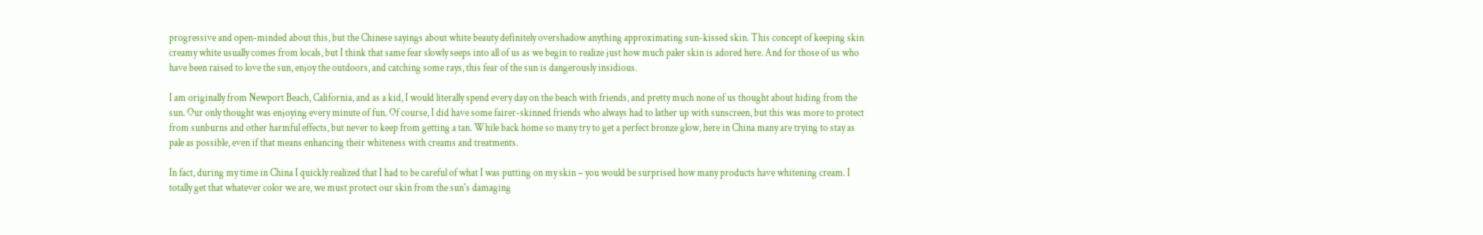progressive and open-minded about this, but the Chinese sayings about white beauty definitely overshadow anything approximating sun-kissed skin. This concept of keeping skin creamy white usually comes from locals, but I think that same fear slowly seeps into all of us as we begin to realize just how much paler skin is adored here. And for those of us who have been raised to love the sun, enjoy the outdoors, and catching some rays, this fear of the sun is dangerously insidious.

I am originally from Newport Beach, California, and as a kid, I would literally spend every day on the beach with friends, and pretty much none of us thought about hiding from the sun. Our only thought was enjoying every minute of fun. Of course, I did have some fairer-skinned friends who always had to lather up with sunscreen, but this was more to protect from sunburns and other harmful effects, but never to keep from getting a tan. While back home so many try to get a perfect bronze glow, here in China many are trying to stay as pale as possible, even if that means enhancing their whiteness with creams and treatments.

In fact, during my time in China I quickly realized that I had to be careful of what I was putting on my skin – you would be surprised how many products have whitening cream. I totally get that whatever color we are, we must protect our skin from the sun's damaging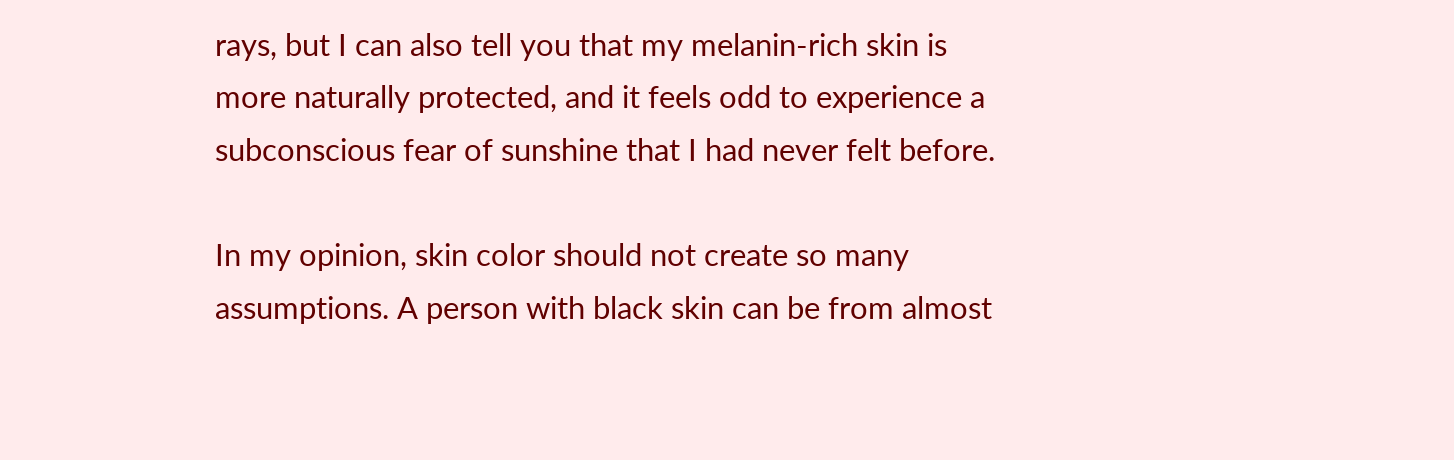rays, but I can also tell you that my melanin-rich skin is more naturally protected, and it feels odd to experience a subconscious fear of sunshine that I had never felt before.

In my opinion, skin color should not create so many assumptions. A person with black skin can be from almost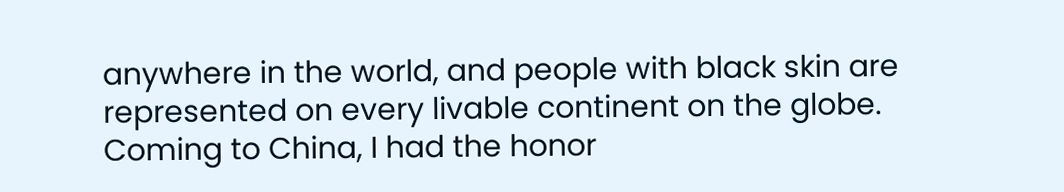anywhere in the world, and people with black skin are represented on every livable continent on the globe. Coming to China, I had the honor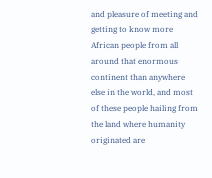and pleasure of meeting and getting to know more African people from all around that enormous continent than anywhere else in the world, and most of these people hailing from the land where humanity originated are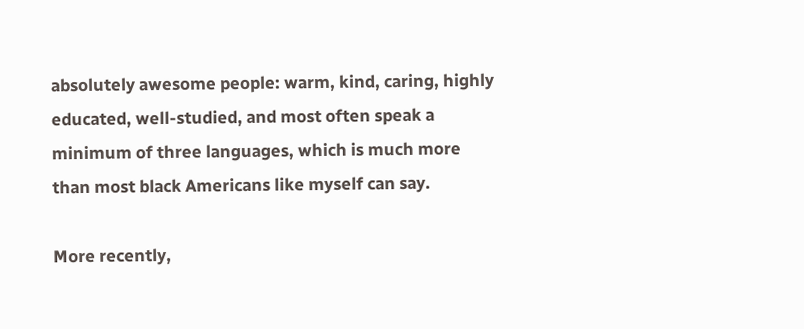absolutely awesome people: warm, kind, caring, highly educated, well-studied, and most often speak a minimum of three languages, which is much more than most black Americans like myself can say.

More recently,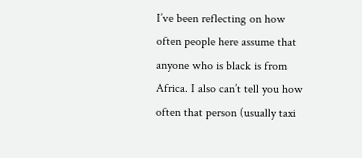I’ve been reflecting on how often people here assume that anyone who is black is from Africa. I also can’t tell you how often that person (usually taxi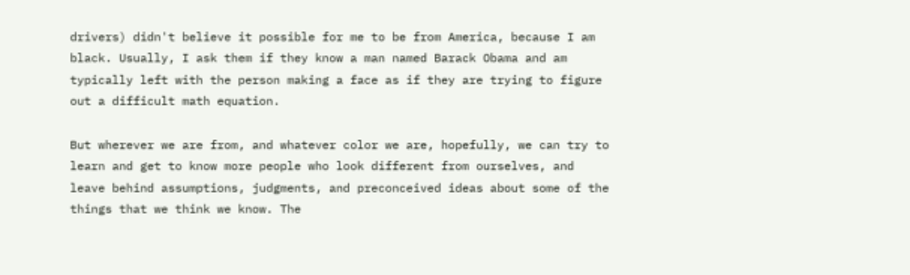drivers) didn't believe it possible for me to be from America, because I am black. Usually, I ask them if they know a man named Barack Obama and am typically left with the person making a face as if they are trying to figure out a difficult math equation.

But wherever we are from, and whatever color we are, hopefully, we can try to learn and get to know more people who look different from ourselves, and leave behind assumptions, judgments, and preconceived ideas about some of the things that we think we know. The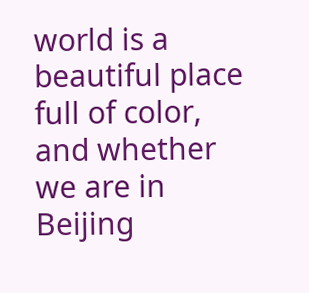world is a beautiful place full of color, and whether we are in Beijing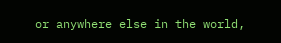or anywhere else in the world,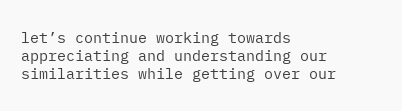let’s continue working towards appreciating and understanding our similarities while getting over our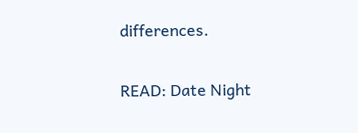differences.

READ: Date Night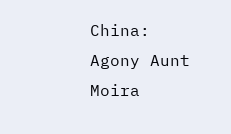China: Agony Aunt Moira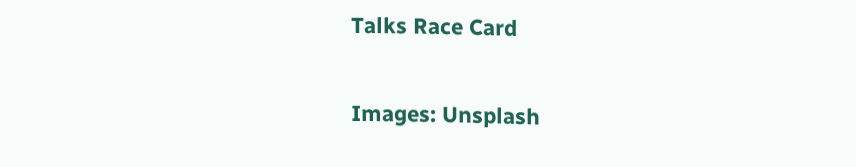Talks Race Card

Images: Unsplash